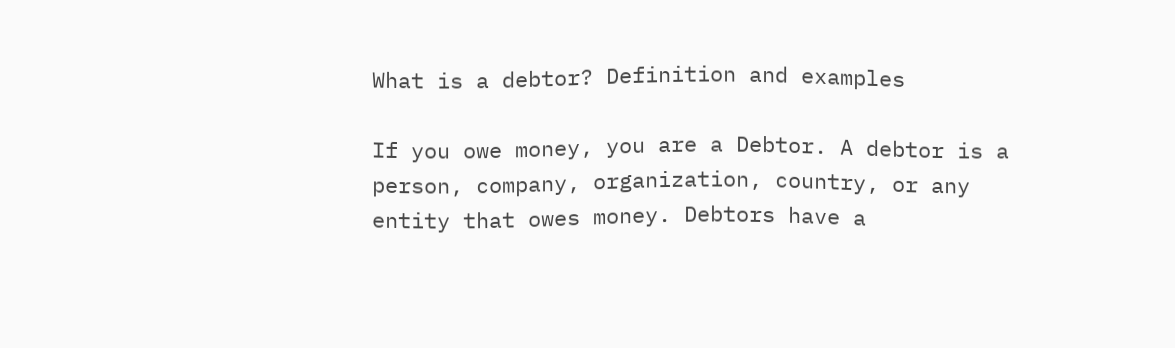What is a debtor? Definition and examples

If you owe money, you are a Debtor. A debtor is a person, company, organization, country, or any entity that owes money. Debtors have a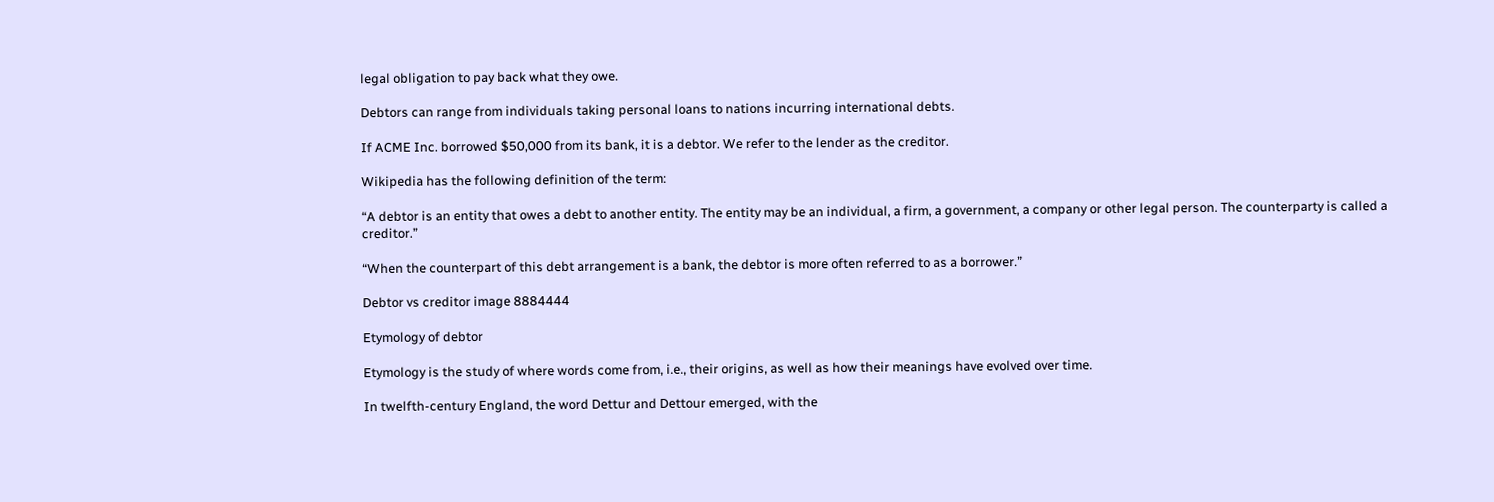legal obligation to pay back what they owe.

Debtors can range from individuals taking personal loans to nations incurring international debts.

If ACME Inc. borrowed $50,000 from its bank, it is a debtor. We refer to the lender as the creditor.

Wikipedia has the following definition of the term:

“A debtor is an entity that owes a debt to another entity. The entity may be an individual, a firm, a government, a company or other legal person. The counterparty is called a creditor.”

“When the counterpart of this debt arrangement is a bank, the debtor is more often referred to as a borrower.”

Debtor vs creditor image 8884444

Etymology of debtor

Etymology is the study of where words come from, i.e., their origins, as well as how their meanings have evolved over time.

In twelfth-century England, the word Dettur and Dettour emerged, with the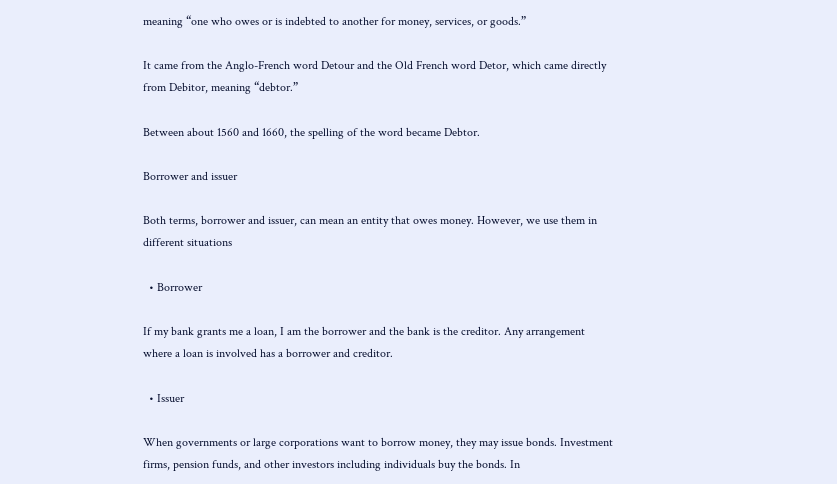meaning “one who owes or is indebted to another for money, services, or goods.”

It came from the Anglo-French word Detour and the Old French word Detor, which came directly from Debitor, meaning “debtor.”

Between about 1560 and 1660, the spelling of the word became Debtor.

Borrower and issuer

Both terms, borrower and issuer, can mean an entity that owes money. However, we use them in different situations

  • Borrower

If my bank grants me a loan, I am the borrower and the bank is the creditor. Any arrangement where a loan is involved has a borrower and creditor.

  • Issuer

When governments or large corporations want to borrow money, they may issue bonds. Investment firms, pension funds, and other investors including individuals buy the bonds. In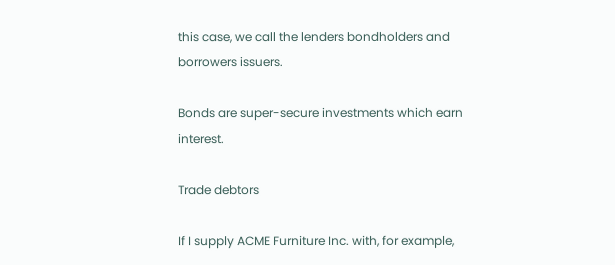this case, we call the lenders bondholders and borrowers issuers.

Bonds are super-secure investments which earn interest.

Trade debtors

If I supply ACME Furniture Inc. with, for example,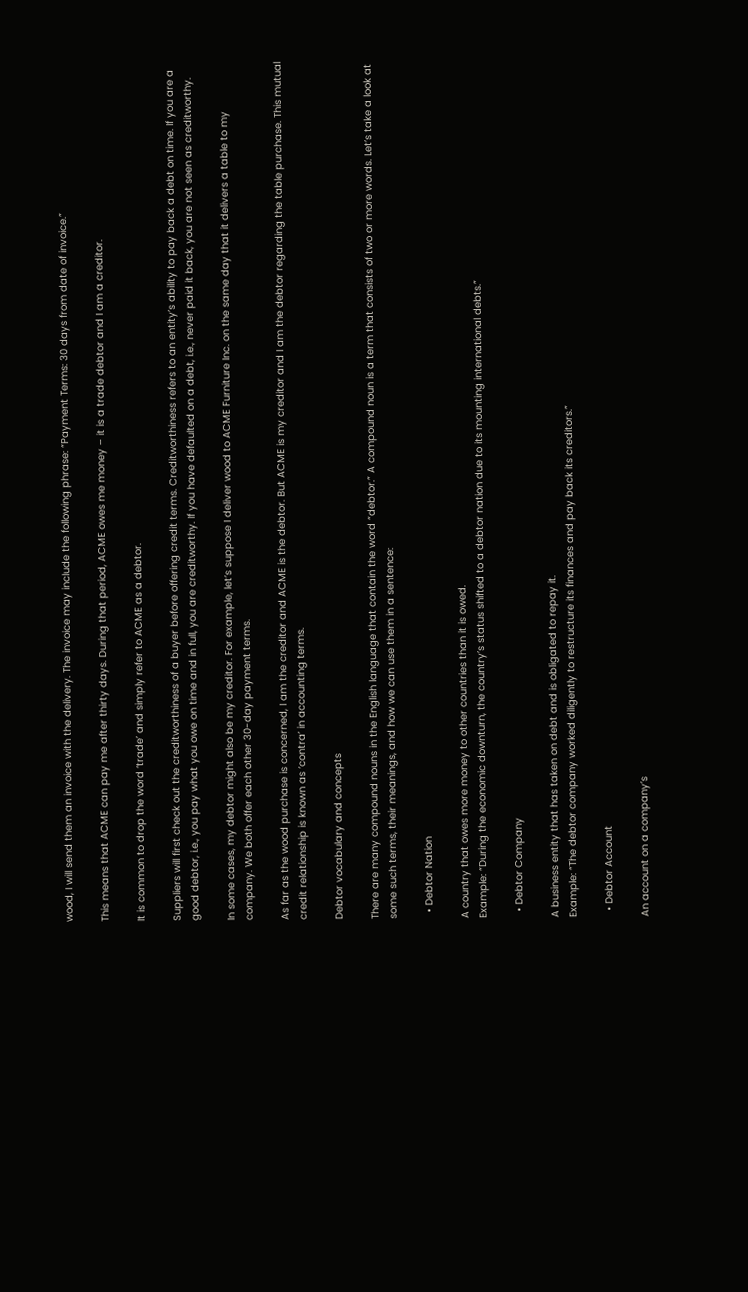wood, I will send them an invoice with the delivery. The invoice may include the following phrase: “Payment Terms: 30 days from date of invoice.”

This means that ACME can pay me after thirty days. During that period, ACME owes me money – it is a trade debtor and I am a creditor.

It is common to drop the word ‘trade’ and simply refer to ACME as a debtor.

Suppliers will first check out the creditworthiness of a buyer before offering credit terms. Creditworthiness refers to an entity’s ability to pay back a debt on time. If you are a good debtor, i.e., you pay what you owe on time and in full, you are creditworthy. If you have defaulted on a debt, i.e., never paid it back, you are not seen as creditworthy.

In some cases, my debtor might also be my creditor. For example, let’s suppose I deliver wood to ACME Furniture Inc. on the same day that it delivers a table to my company. We both offer each other 30-day payment terms.

As far as the wood purchase is concerned, I am the creditor and ACME is the debtor. But ACME is my creditor and I am the debtor regarding the table purchase. This mutual credit relationship is known as ‘contra’ in accounting terms.

Debtor vocabulary and concepts

There are many compound nouns in the English language that contain the word “debtor.” A compound noun is a term that consists of two or more words. Let’s take a look at some such terms, their meanings, and how we can use them in a sentence:

  • Debtor Nation

A country that owes more money to other countries than it is owed.
Example: “During the economic downturn, the country’s status shifted to a debtor nation due to its mounting international debts.”

  • Debtor Company

A business entity that has taken on debt and is obligated to repay it.
Example: “The debtor company worked diligently to restructure its finances and pay back its creditors.”

  • Debtor Account

An account on a company’s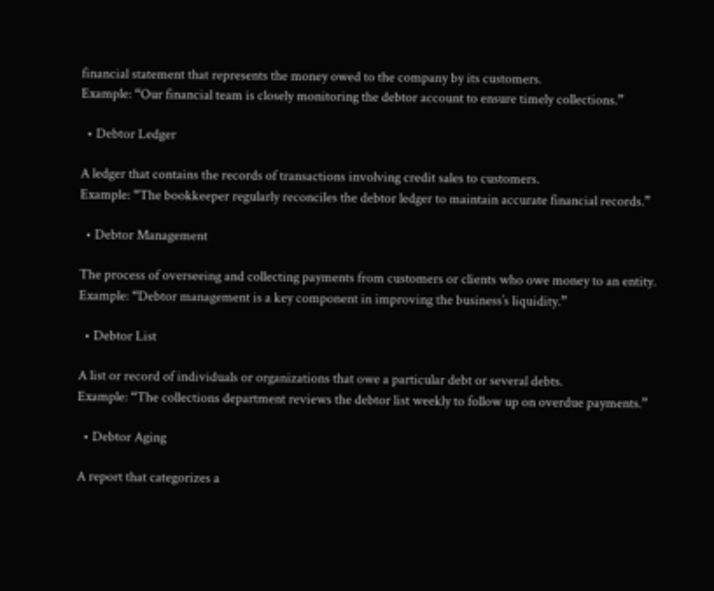financial statement that represents the money owed to the company by its customers.
Example: “Our financial team is closely monitoring the debtor account to ensure timely collections.”

  • Debtor Ledger

A ledger that contains the records of transactions involving credit sales to customers.
Example: “The bookkeeper regularly reconciles the debtor ledger to maintain accurate financial records.”

  • Debtor Management

The process of overseeing and collecting payments from customers or clients who owe money to an entity.
Example: “Debtor management is a key component in improving the business’s liquidity.”

  • Debtor List

A list or record of individuals or organizations that owe a particular debt or several debts.
Example: “The collections department reviews the debtor list weekly to follow up on overdue payments.”

  • Debtor Aging

A report that categorizes a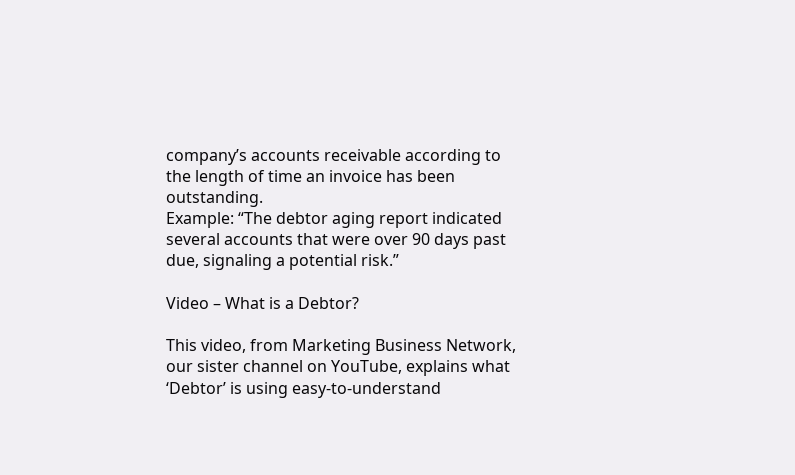company’s accounts receivable according to the length of time an invoice has been outstanding.
Example: “The debtor aging report indicated several accounts that were over 90 days past due, signaling a potential risk.”

Video – What is a Debtor?

This video, from Marketing Business Network, our sister channel on YouTube, explains what ‘Debtor’ is using easy-to-understand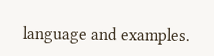language and examples.